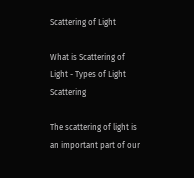Scattering of Light

What is Scattering of Light - Types of Light Scattering

The scattering of light is an important part of our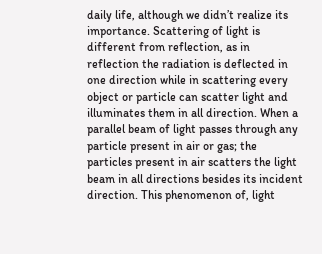daily life, although we didn’t realize its importance. Scattering of light is different from reflection, as in reflection the radiation is deflected in one direction while in scattering every object or particle can scatter light and illuminates them in all direction. When a parallel beam of light passes through any particle present in air or gas; the particles present in air scatters the light beam in all directions besides its incident direction. This phenomenon of, light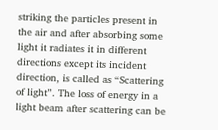striking the particles present in the air and after absorbing some light it radiates it in different directions except its incident direction, is called as “Scattering of light”. The loss of energy in a light beam after scattering can be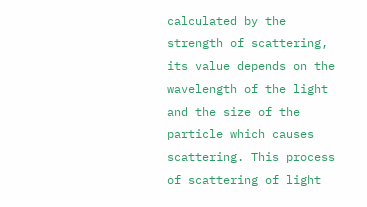calculated by the strength of scattering, its value depends on the wavelength of the light and the size of the particle which causes scattering. This process of scattering of light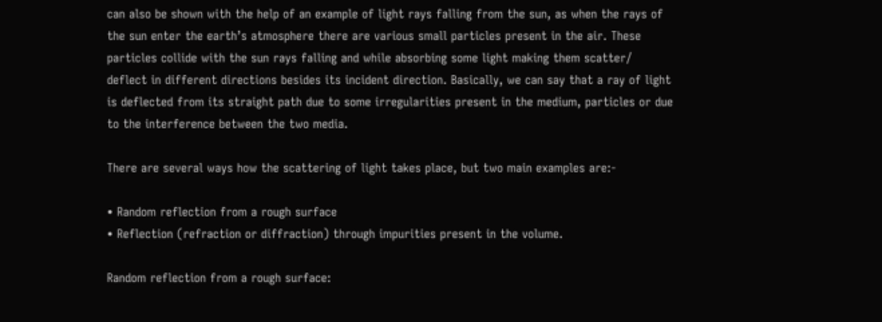can also be shown with the help of an example of light rays falling from the sun, as when the rays of the sun enter the earth’s atmosphere there are various small particles present in the air. These particles collide with the sun rays falling and while absorbing some light making them scatter/ deflect in different directions besides its incident direction. Basically, we can say that a ray of light is deflected from its straight path due to some irregularities present in the medium, particles or due to the interference between the two media.

There are several ways how the scattering of light takes place, but two main examples are:-

• Random reflection from a rough surface
• Reflection (refraction or diffraction) through impurities present in the volume.

Random reflection from a rough surface: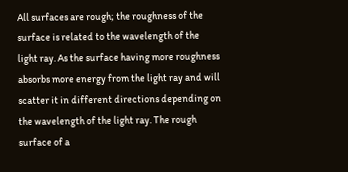All surfaces are rough; the roughness of the surface is related to the wavelength of the light ray. As the surface having more roughness absorbs more energy from the light ray and will scatter it in different directions depending on the wavelength of the light ray. The rough surface of a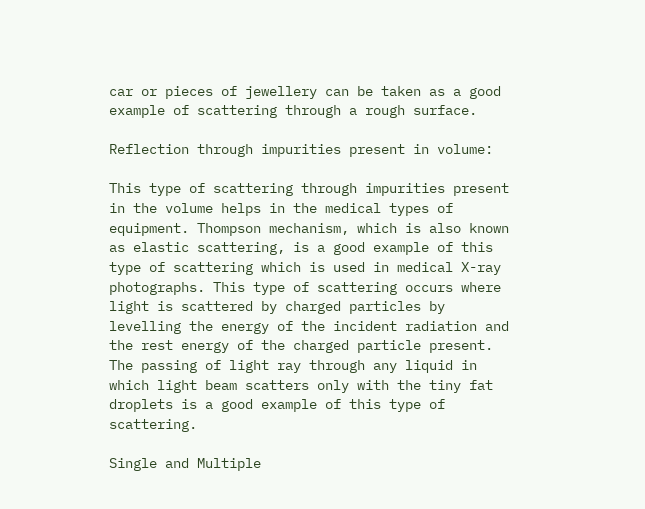car or pieces of jewellery can be taken as a good example of scattering through a rough surface.

Reflection through impurities present in volume:

This type of scattering through impurities present in the volume helps in the medical types of equipment. Thompson mechanism, which is also known as elastic scattering, is a good example of this type of scattering which is used in medical X-ray photographs. This type of scattering occurs where light is scattered by charged particles by levelling the energy of the incident radiation and the rest energy of the charged particle present. The passing of light ray through any liquid in which light beam scatters only with the tiny fat droplets is a good example of this type of scattering.

Single and Multiple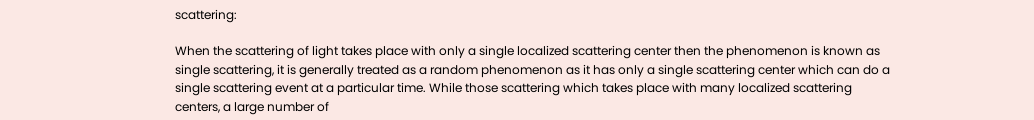scattering:

When the scattering of light takes place with only a single localized scattering center then the phenomenon is known as single scattering, it is generally treated as a random phenomenon as it has only a single scattering center which can do a single scattering event at a particular time. While those scattering which takes place with many localized scattering centers, a large number of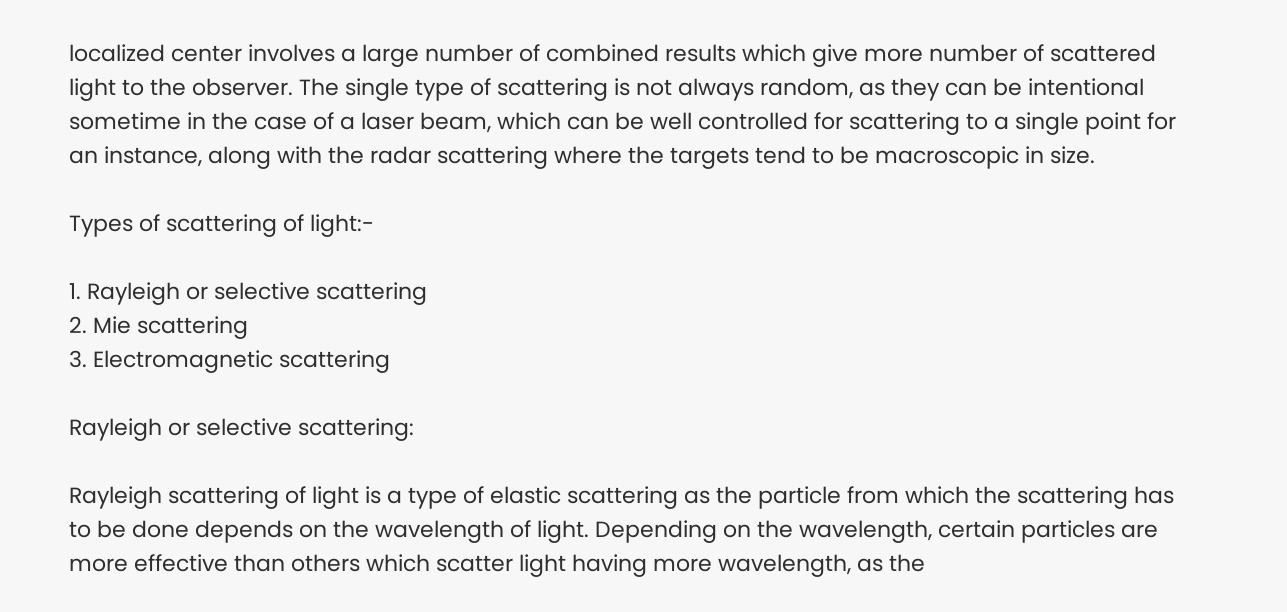localized center involves a large number of combined results which give more number of scattered light to the observer. The single type of scattering is not always random, as they can be intentional sometime in the case of a laser beam, which can be well controlled for scattering to a single point for an instance, along with the radar scattering where the targets tend to be macroscopic in size.

Types of scattering of light:-

1. Rayleigh or selective scattering
2. Mie scattering
3. Electromagnetic scattering

Rayleigh or selective scattering:

Rayleigh scattering of light is a type of elastic scattering as the particle from which the scattering has to be done depends on the wavelength of light. Depending on the wavelength, certain particles are more effective than others which scatter light having more wavelength, as the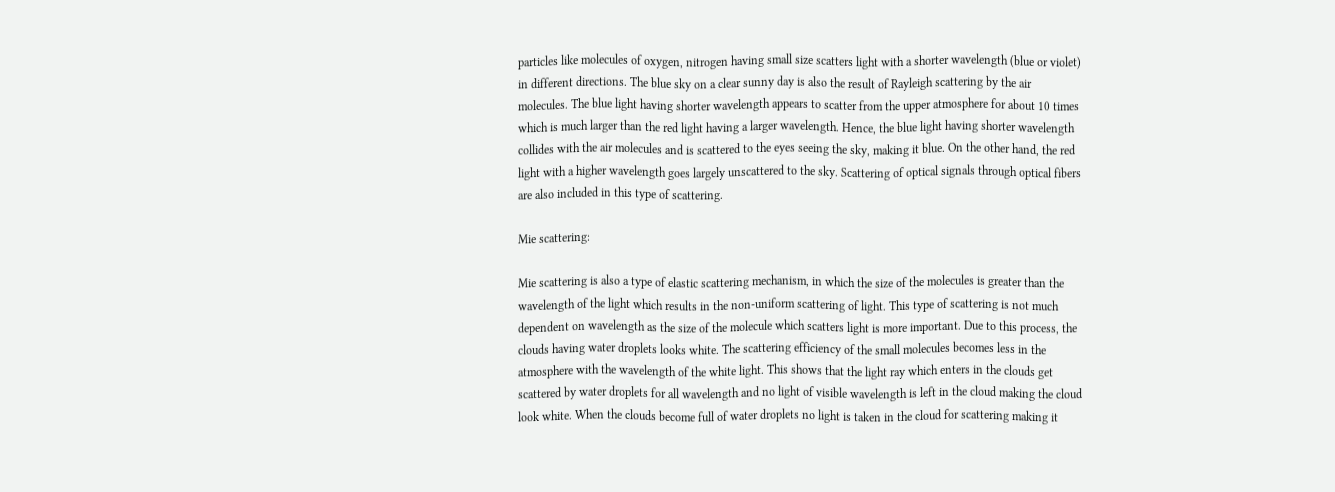particles like molecules of oxygen, nitrogen having small size scatters light with a shorter wavelength (blue or violet) in different directions. The blue sky on a clear sunny day is also the result of Rayleigh scattering by the air molecules. The blue light having shorter wavelength appears to scatter from the upper atmosphere for about 10 times which is much larger than the red light having a larger wavelength. Hence, the blue light having shorter wavelength collides with the air molecules and is scattered to the eyes seeing the sky, making it blue. On the other hand, the red light with a higher wavelength goes largely unscattered to the sky. Scattering of optical signals through optical fibers are also included in this type of scattering.

Mie scattering:

Mie scattering is also a type of elastic scattering mechanism, in which the size of the molecules is greater than the wavelength of the light which results in the non-uniform scattering of light. This type of scattering is not much dependent on wavelength as the size of the molecule which scatters light is more important. Due to this process, the clouds having water droplets looks white. The scattering efficiency of the small molecules becomes less in the atmosphere with the wavelength of the white light. This shows that the light ray which enters in the clouds get scattered by water droplets for all wavelength and no light of visible wavelength is left in the cloud making the cloud look white. When the clouds become full of water droplets no light is taken in the cloud for scattering making it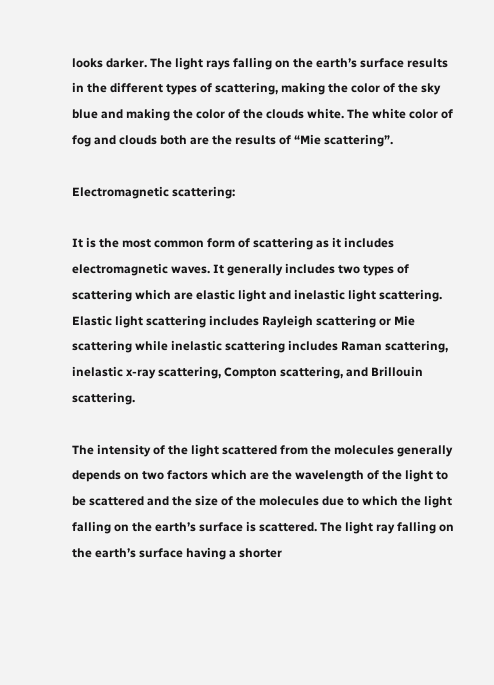looks darker. The light rays falling on the earth’s surface results in the different types of scattering, making the color of the sky blue and making the color of the clouds white. The white color of fog and clouds both are the results of “Mie scattering”.

Electromagnetic scattering:

It is the most common form of scattering as it includes electromagnetic waves. It generally includes two types of scattering which are elastic light and inelastic light scattering. Elastic light scattering includes Rayleigh scattering or Mie scattering while inelastic scattering includes Raman scattering, inelastic x-ray scattering, Compton scattering, and Brillouin scattering.

The intensity of the light scattered from the molecules generally depends on two factors which are the wavelength of the light to be scattered and the size of the molecules due to which the light falling on the earth’s surface is scattered. The light ray falling on the earth’s surface having a shorter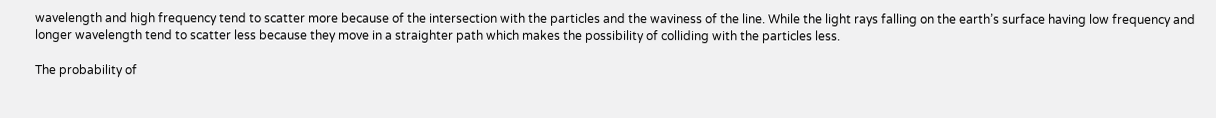wavelength and high frequency tend to scatter more because of the intersection with the particles and the waviness of the line. While the light rays falling on the earth’s surface having low frequency and longer wavelength tend to scatter less because they move in a straighter path which makes the possibility of colliding with the particles less.

The probability of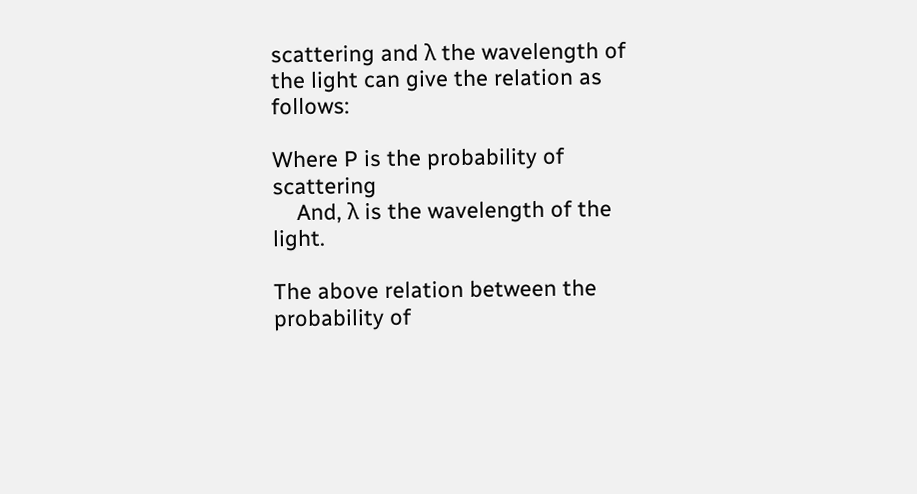scattering and λ the wavelength of the light can give the relation as follows:

Where P is the probability of scattering
    And, λ is the wavelength of the light.

The above relation between the probability of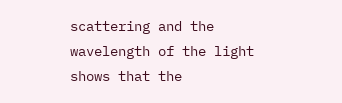scattering and the wavelength of the light shows that the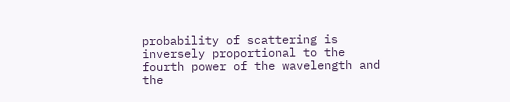probability of scattering is inversely proportional to the fourth power of the wavelength and the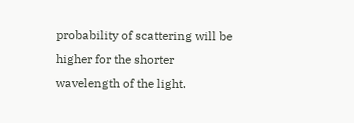probability of scattering will be higher for the shorter wavelength of the light.